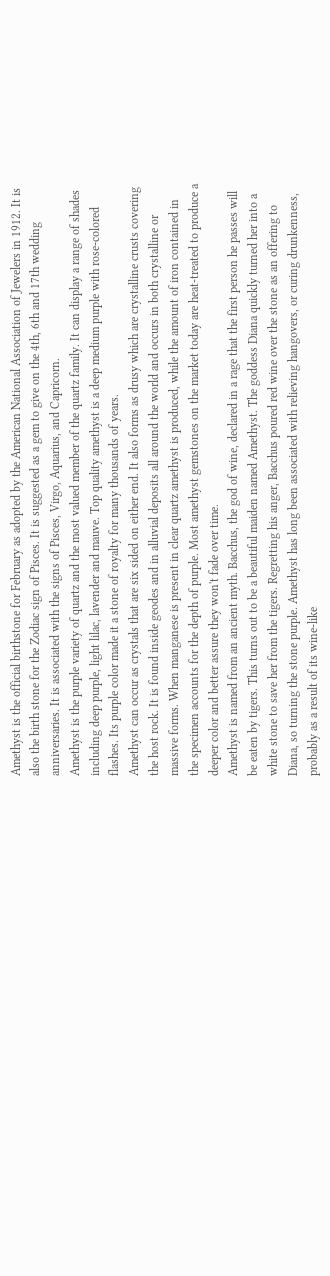Amethyst is the official birthstone for February as adopted by the American National Association of Jewelers in 1912. It is also the birth stone for the Zodiac sign of Pisces. It is suggested as a gem to give on the 4th, 6th and 17th wedding anniversaries. It is associated with the signs of Pisces, Virgo, Aquarius, and Capricorn.
Amethyst is the purple variety of quartz and the most valued member of the quartz family. It can display a range of shades including deep purple, light lilac, lavender and mauve. Top quality amethyst is a deep medium purple with rose-colored flashes. Its purple color made it a stone of royalty for many thousands of years.
Amethyst can occur as crystals that are six sided on either end. It also forms as drusy which are crystalline crusts covering the host rock. It is found inside geodes and in alluvial deposits all around the world and occurs in both crystalline or massive forms. When manganese is present in clear quartz amethyst is produced, while the amount of iron contained in the specimen accounts for the depth of purple. Most amethyst gemstones on the market today are heat-treated to produce a deeper color and better assure they won't fade over time.
Amethyst is named from an ancient myth. Bacchus, the god of wine, declared in a rage that the first person he passes will be eaten by tigers. This turns out to be a beautiful maiden named Amethyst. The goddess Diana quickly turned her into a white stone to save her from the tigers. Regretting his anger, Bacchus poured red wine over the stone as an offering to Diana, so turning the stone purple. Amethyst has long been associated with relieving hangovers, or curing drunkenness, probably as a result of its wine-like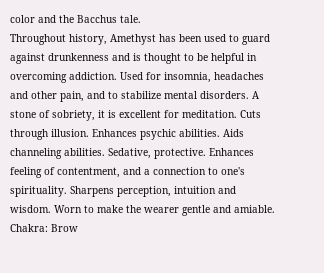color and the Bacchus tale.
Throughout history, Amethyst has been used to guard against drunkenness and is thought to be helpful in overcoming addiction. Used for insomnia, headaches and other pain, and to stabilize mental disorders. A stone of sobriety, it is excellent for meditation. Cuts through illusion. Enhances psychic abilities. Aids channeling abilities. Sedative, protective. Enhances feeling of contentment, and a connection to one's spirituality. Sharpens perception, intuition and wisdom. Worn to make the wearer gentle and amiable.
Chakra: Brow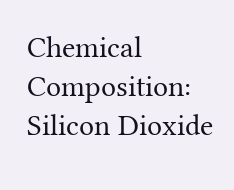Chemical Composition: Silicon Dioxide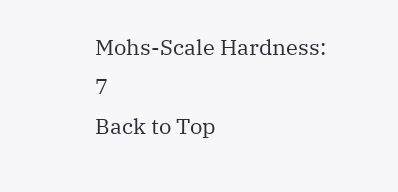Mohs-Scale Hardness: 7
Back to Top